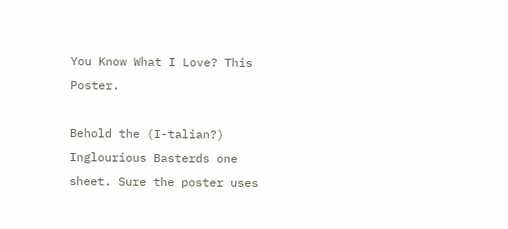You Know What I Love? This Poster.

Behold the (I-talian?) Inglourious Basterds one sheet. Sure the poster uses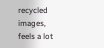recycled images, feels a lot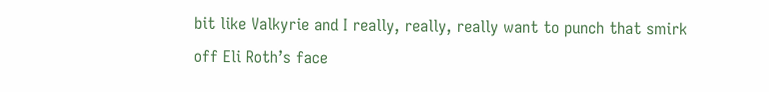bit like Valkyrie and I really, really, really want to punch that smirk off Eli Roth’s face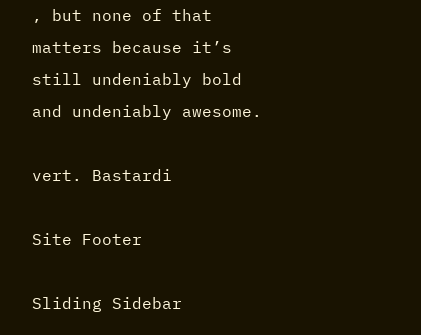, but none of that matters because it’s still undeniably bold and undeniably awesome.

vert. Bastardi

Site Footer

Sliding Sidebar